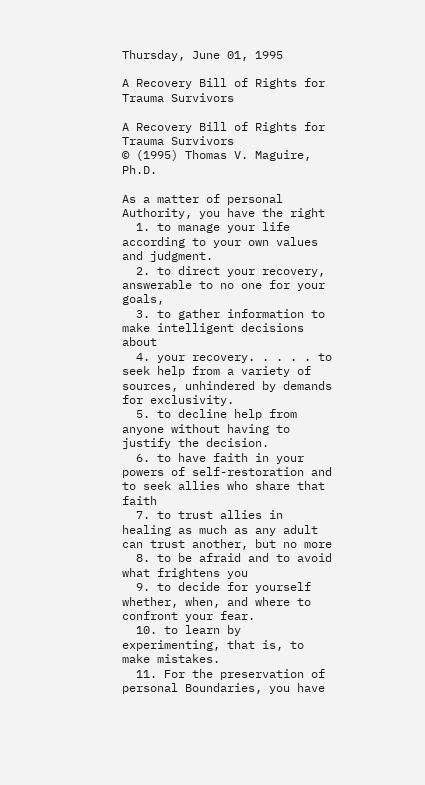Thursday, June 01, 1995

A Recovery Bill of Rights for Trauma Survivors

A Recovery Bill of Rights for Trauma Survivors
© (1995) Thomas V. Maguire, Ph.D.

As a matter of personal Authority, you have the right
  1. to manage your life according to your own values and judgment.
  2. to direct your recovery, answerable to no one for your goals,
  3. to gather information to make intelligent decisions about
  4. your recovery. . . . . to seek help from a variety of sources, unhindered by demands for exclusivity.
  5. to decline help from anyone without having to justify the decision.
  6. to have faith in your powers of self-restoration and to seek allies who share that faith
  7. to trust allies in healing as much as any adult can trust another, but no more
  8. to be afraid and to avoid what frightens you
  9. to decide for yourself whether, when, and where to confront your fear.
  10. to learn by experimenting, that is, to make mistakes.
  11. For the preservation of personal Boundaries, you have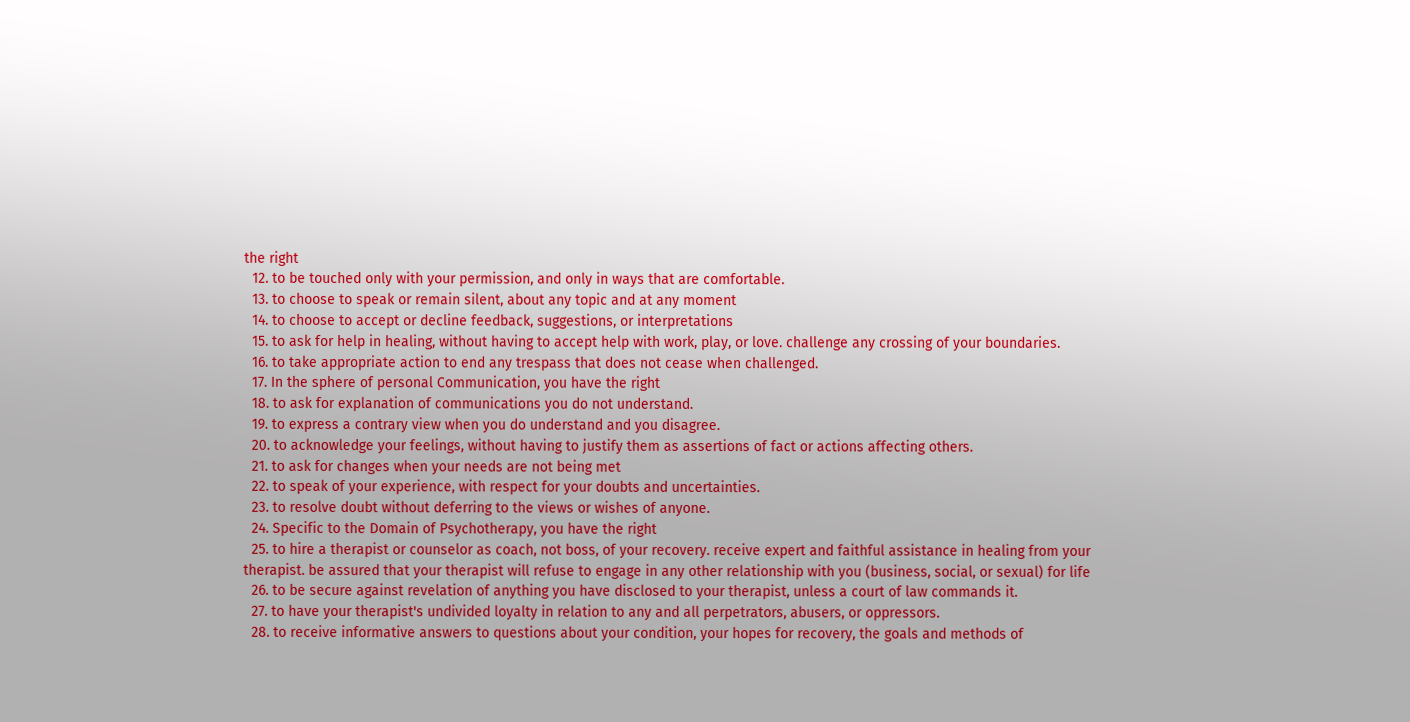the right
  12. to be touched only with your permission, and only in ways that are comfortable.
  13. to choose to speak or remain silent, about any topic and at any moment
  14. to choose to accept or decline feedback, suggestions, or interpretations
  15. to ask for help in healing, without having to accept help with work, play, or love. challenge any crossing of your boundaries.
  16. to take appropriate action to end any trespass that does not cease when challenged.
  17. In the sphere of personal Communication, you have the right
  18. to ask for explanation of communications you do not understand.
  19. to express a contrary view when you do understand and you disagree.
  20. to acknowledge your feelings, without having to justify them as assertions of fact or actions affecting others.
  21. to ask for changes when your needs are not being met
  22. to speak of your experience, with respect for your doubts and uncertainties.
  23. to resolve doubt without deferring to the views or wishes of anyone.
  24. Specific to the Domain of Psychotherapy, you have the right
  25. to hire a therapist or counselor as coach, not boss, of your recovery. receive expert and faithful assistance in healing from your therapist. be assured that your therapist will refuse to engage in any other relationship with you (business, social, or sexual) for life
  26. to be secure against revelation of anything you have disclosed to your therapist, unless a court of law commands it.
  27. to have your therapist's undivided loyalty in relation to any and all perpetrators, abusers, or oppressors.
  28. to receive informative answers to questions about your condition, your hopes for recovery, the goals and methods of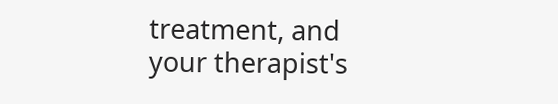treatment, and your therapist's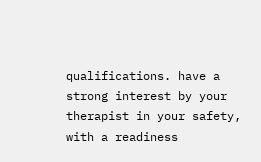qualifications. have a strong interest by your therapist in your safety, with a readiness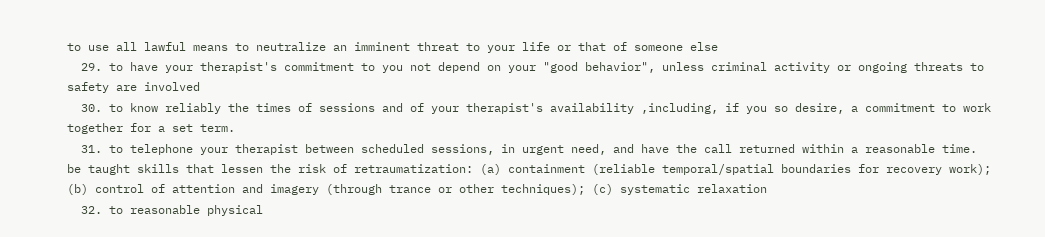to use all lawful means to neutralize an imminent threat to your life or that of someone else
  29. to have your therapist's commitment to you not depend on your "good behavior", unless criminal activity or ongoing threats to safety are involved
  30. to know reliably the times of sessions and of your therapist's availability ,including, if you so desire, a commitment to work together for a set term.
  31. to telephone your therapist between scheduled sessions, in urgent need, and have the call returned within a reasonable time. be taught skills that lessen the risk of retraumatization: (a) containment (reliable temporal/spatial boundaries for recovery work); (b) control of attention and imagery (through trance or other techniques); (c) systematic relaxation
  32. to reasonable physical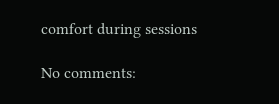comfort during sessions

No comments: